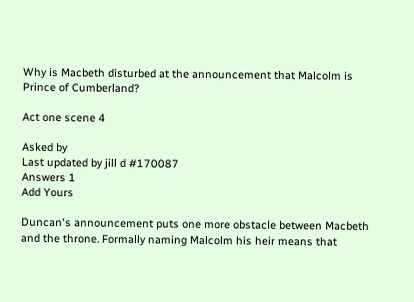Why is Macbeth disturbed at the announcement that Malcolm is Prince of Cumberland?

Act one scene 4

Asked by
Last updated by jill d #170087
Answers 1
Add Yours

Duncan's announcement puts one more obstacle between Macbeth and the throne. Formally naming Malcolm his heir means that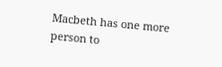Macbeth has one more person to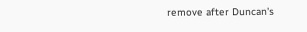remove after Duncan's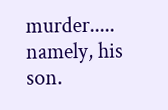murder..... namely, his son.